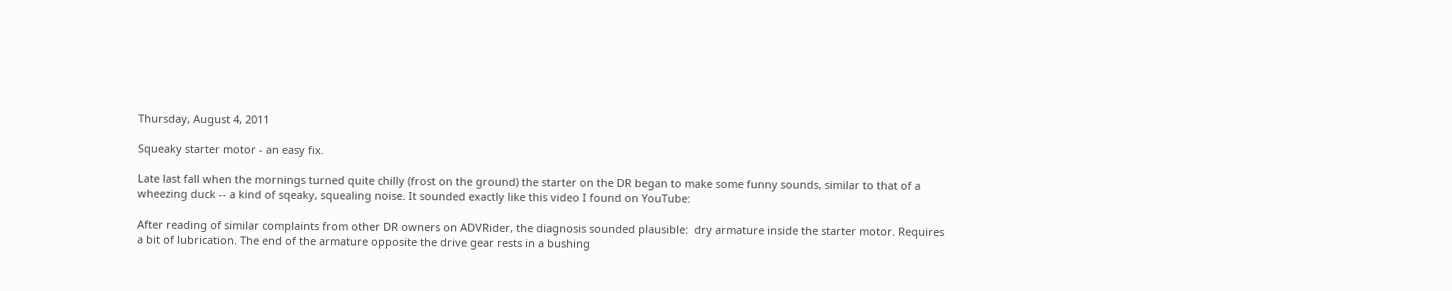Thursday, August 4, 2011

Squeaky starter motor - an easy fix.

Late last fall when the mornings turned quite chilly (frost on the ground) the starter on the DR began to make some funny sounds, similar to that of a wheezing duck -- a kind of sqeaky, squealing noise. It sounded exactly like this video I found on YouTube:

After reading of similar complaints from other DR owners on ADVRider, the diagnosis sounded plausible:  dry armature inside the starter motor. Requires a bit of lubrication. The end of the armature opposite the drive gear rests in a bushing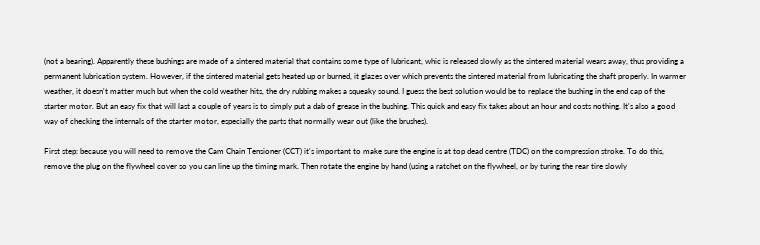(not a bearing). Apparently these bushings are made of a sintered material that contains some type of lubricant, whic is released slowly as the sintered material wears away, thus providing a permanent lubrication system. However, if the sintered material gets heated up or burned, it glazes over which prevents the sintered material from lubricating the shaft properly. In warmer weather, it doesn't matter much but when the cold weather hits, the dry rubbing makes a squeaky sound. I guess the best solution would be to replace the bushing in the end cap of the starter motor. But an easy fix that will last a couple of years is to simply put a dab of grease in the bushing. This quick and easy fix takes about an hour and costs nothing. It's also a good way of checking the internals of the starter motor, especially the parts that normally wear out (like the brushes).

First step: because you will need to remove the Cam Chain Tensioner (CCT) it's important to make sure the engine is at top dead centre (TDC) on the compression stroke. To do this, remove the plug on the flywheel cover so you can line up the timing mark. Then rotate the engine by hand (using a ratchet on the flywheel, or by turing the rear tire slowly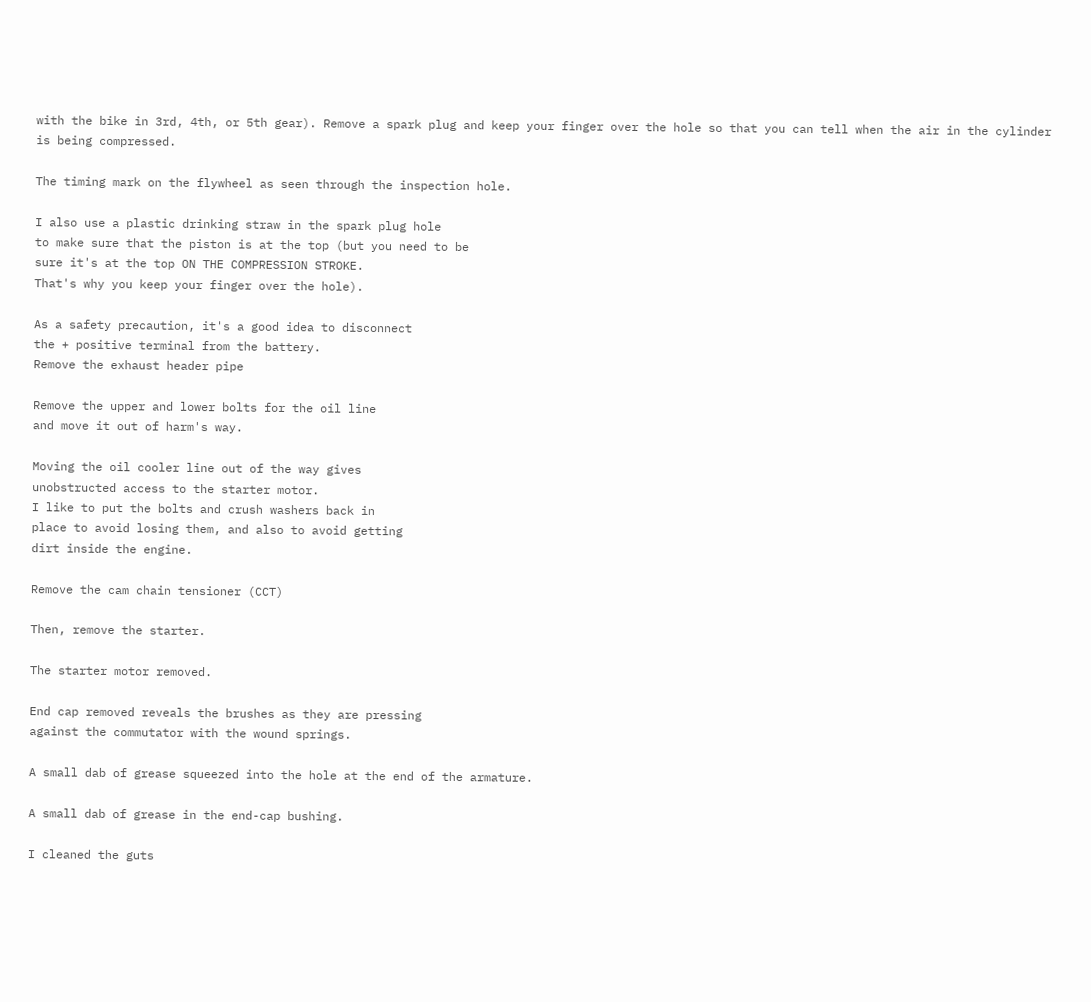with the bike in 3rd, 4th, or 5th gear). Remove a spark plug and keep your finger over the hole so that you can tell when the air in the cylinder is being compressed.

The timing mark on the flywheel as seen through the inspection hole.

I also use a plastic drinking straw in the spark plug hole
to make sure that the piston is at the top (but you need to be
sure it's at the top ON THE COMPRESSION STROKE.
That's why you keep your finger over the hole).

As a safety precaution, it's a good idea to disconnect
the + positive terminal from the battery.
Remove the exhaust header pipe

Remove the upper and lower bolts for the oil line
and move it out of harm's way.

Moving the oil cooler line out of the way gives
unobstructed access to the starter motor.
I like to put the bolts and crush washers back in
place to avoid losing them, and also to avoid getting
dirt inside the engine.

Remove the cam chain tensioner (CCT)

Then, remove the starter.

The starter motor removed.

End cap removed reveals the brushes as they are pressing
against the commutator with the wound springs.

A small dab of grease squeezed into the hole at the end of the armature.

A small dab of grease in the end-cap bushing.

I cleaned the guts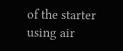of the starter using air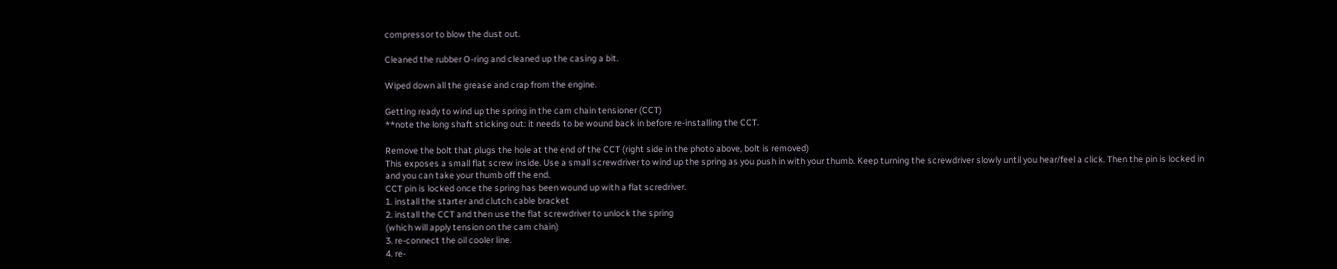compressor to blow the dust out.

Cleaned the rubber O-ring and cleaned up the casing a bit.

Wiped down all the grease and crap from the engine.

Getting ready to wind up the spring in the cam chain tensioner (CCT)
**note the long shaft sticking out: it needs to be wound back in before re-installing the CCT.

Remove the bolt that plugs the hole at the end of the CCT (right side in the photo above, bolt is removed)
This exposes a small flat screw inside. Use a small screwdriver to wind up the spring as you push in with your thumb. Keep turning the screwdriver slowly until you hear/feel a click. Then the pin is locked in and you can take your thumb off the end.
CCT pin is locked once the spring has been wound up with a flat scredriver.
1. install the starter and clutch cable bracket
2. install the CCT and then use the flat screwdriver to unlock the spring
(which will apply tension on the cam chain)
3. re-connect the oil cooler line.
4. re-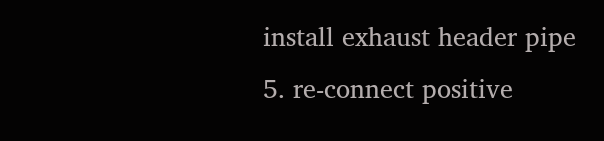install exhaust header pipe
5. re-connect positive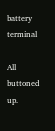battery terminal

All buttoned up.